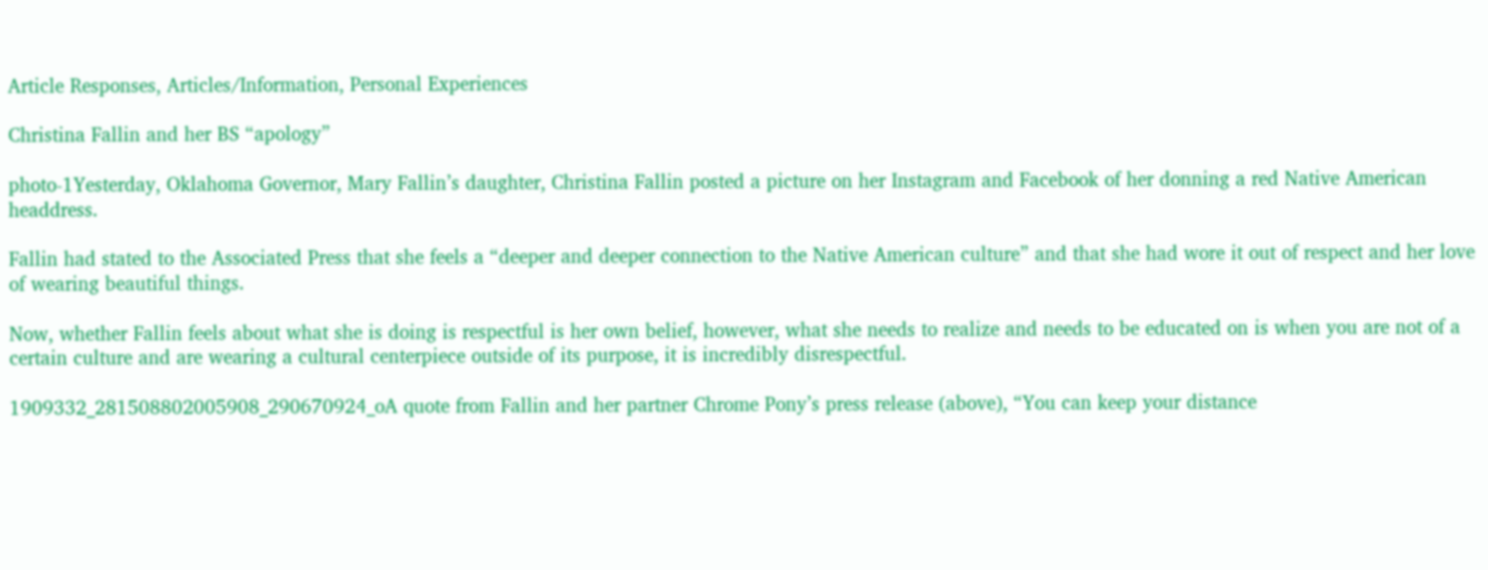Article Responses, Articles/Information, Personal Experiences

Christina Fallin and her BS “apology”

photo-1Yesterday, Oklahoma Governor, Mary Fallin’s daughter, Christina Fallin posted a picture on her Instagram and Facebook of her donning a red Native American headdress.

Fallin had stated to the Associated Press that she feels a “deeper and deeper connection to the Native American culture” and that she had wore it out of respect and her love of wearing beautiful things.

Now, whether Fallin feels about what she is doing is respectful is her own belief, however, what she needs to realize and needs to be educated on is when you are not of a certain culture and are wearing a cultural centerpiece outside of its purpose, it is incredibly disrespectful.

1909332_281508802005908_290670924_oA quote from Fallin and her partner Chrome Pony’s press release (above), “You can keep your distance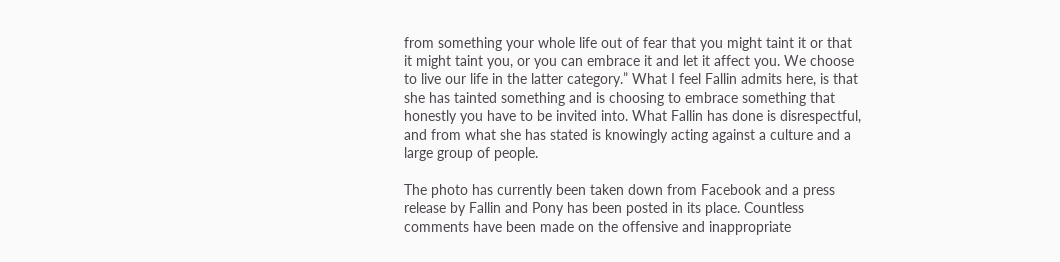from something your whole life out of fear that you might taint it or that it might taint you, or you can embrace it and let it affect you. We choose to live our life in the latter category.” What I feel Fallin admits here, is that she has tainted something and is choosing to embrace something that honestly you have to be invited into. What Fallin has done is disrespectful, and from what she has stated is knowingly acting against a culture and a large group of people.

The photo has currently been taken down from Facebook and a press release by Fallin and Pony has been posted in its place. Countless comments have been made on the offensive and inappropriate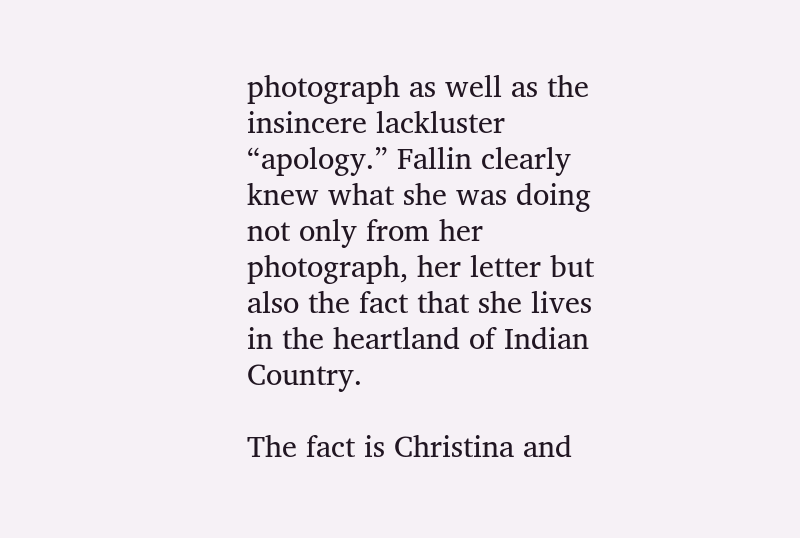photograph as well as the insincere lackluster “apology.” Fallin clearly knew what she was doing not only from her photograph, her letter but also the fact that she lives in the heartland of Indian Country.

The fact is Christina and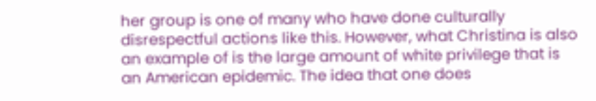her group is one of many who have done culturally disrespectful actions like this. However, what Christina is also an example of is the large amount of white privilege that is an American epidemic. The idea that one does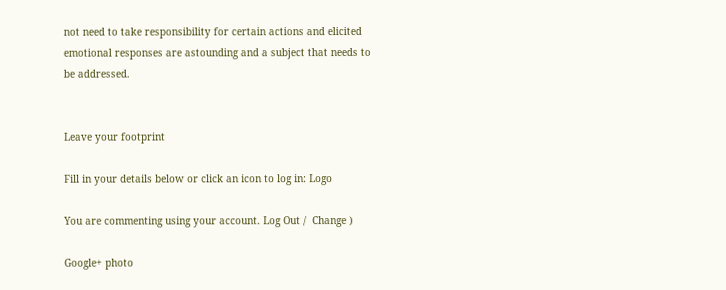not need to take responsibility for certain actions and elicited emotional responses are astounding and a subject that needs to be addressed.


Leave your footprint

Fill in your details below or click an icon to log in: Logo

You are commenting using your account. Log Out /  Change )

Google+ photo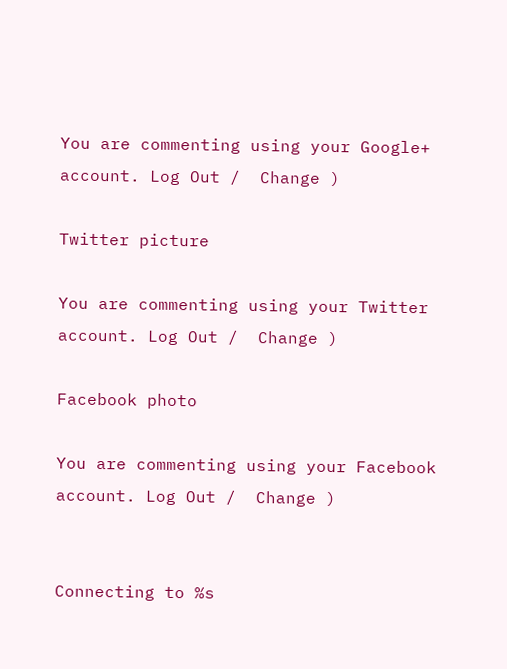You are commenting using your Google+ account. Log Out /  Change )

Twitter picture

You are commenting using your Twitter account. Log Out /  Change )

Facebook photo

You are commenting using your Facebook account. Log Out /  Change )


Connecting to %s